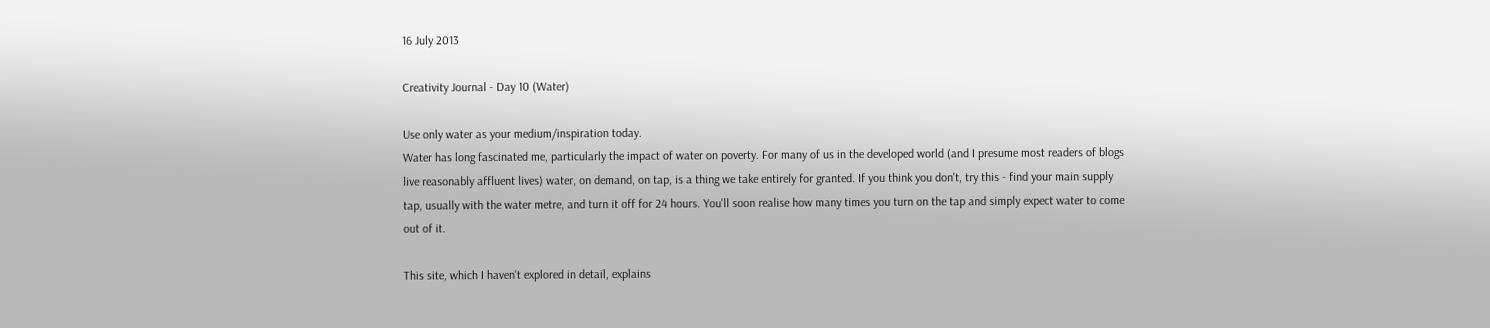16 July 2013

Creativity Journal - Day 10 (Water)

Use only water as your medium/inspiration today.
Water has long fascinated me, particularly the impact of water on poverty. For many of us in the developed world (and I presume most readers of blogs live reasonably affluent lives) water, on demand, on tap, is a thing we take entirely for granted. If you think you don't, try this - find your main supply tap, usually with the water metre, and turn it off for 24 hours. You'll soon realise how many times you turn on the tap and simply expect water to come out of it.

This site, which I haven't explored in detail, explains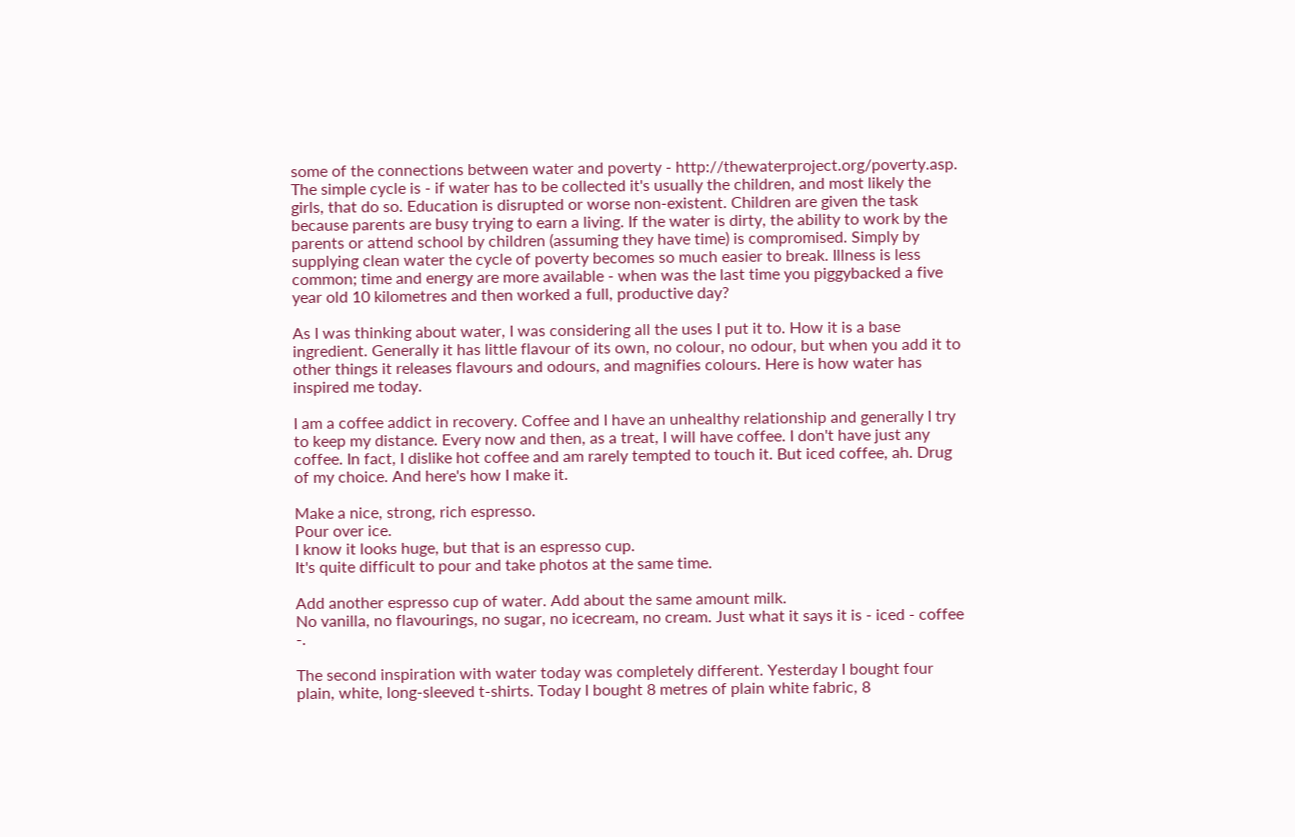some of the connections between water and poverty - http://thewaterproject.org/poverty.asp. The simple cycle is - if water has to be collected it's usually the children, and most likely the girls, that do so. Education is disrupted or worse non-existent. Children are given the task because parents are busy trying to earn a living. If the water is dirty, the ability to work by the parents or attend school by children (assuming they have time) is compromised. Simply by supplying clean water the cycle of poverty becomes so much easier to break. Illness is less common; time and energy are more available - when was the last time you piggybacked a five year old 10 kilometres and then worked a full, productive day?

As I was thinking about water, I was considering all the uses I put it to. How it is a base ingredient. Generally it has little flavour of its own, no colour, no odour, but when you add it to other things it releases flavours and odours, and magnifies colours. Here is how water has inspired me today.

I am a coffee addict in recovery. Coffee and I have an unhealthy relationship and generally I try to keep my distance. Every now and then, as a treat, I will have coffee. I don't have just any coffee. In fact, I dislike hot coffee and am rarely tempted to touch it. But iced coffee, ah. Drug of my choice. And here's how I make it.

Make a nice, strong, rich espresso.
Pour over ice.
I know it looks huge, but that is an espresso cup.
It's quite difficult to pour and take photos at the same time.

Add another espresso cup of water. Add about the same amount milk.
No vanilla, no flavourings, no sugar, no icecream, no cream. Just what it says it is - iced - coffee -.

The second inspiration with water today was completely different. Yesterday I bought four plain, white, long-sleeved t-shirts. Today I bought 8 metres of plain white fabric, 8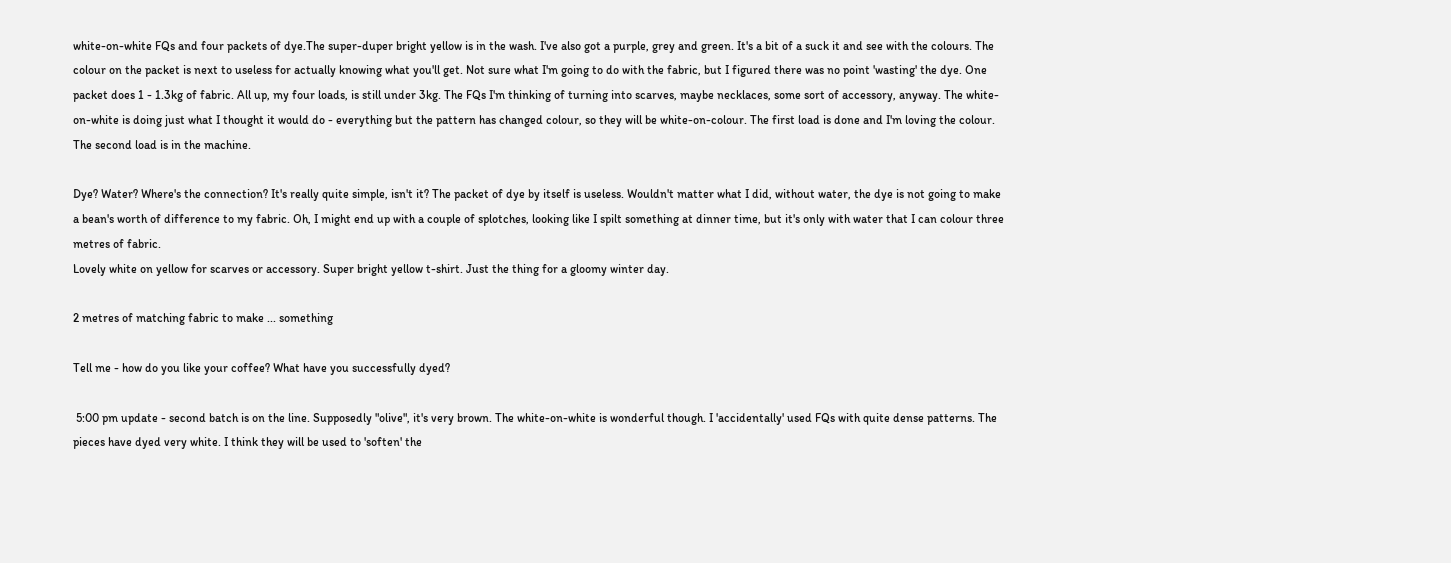white-on-white FQs and four packets of dye.The super-duper bright yellow is in the wash. I've also got a purple, grey and green. It's a bit of a suck it and see with the colours. The colour on the packet is next to useless for actually knowing what you'll get. Not sure what I'm going to do with the fabric, but I figured there was no point 'wasting' the dye. One packet does 1 - 1.3kg of fabric. All up, my four loads, is still under 3kg. The FQs I'm thinking of turning into scarves, maybe necklaces, some sort of accessory, anyway. The white-on-white is doing just what I thought it would do - everything but the pattern has changed colour, so they will be white-on-colour. The first load is done and I'm loving the colour. The second load is in the machine.

Dye? Water? Where's the connection? It's really quite simple, isn't it? The packet of dye by itself is useless. Wouldn't matter what I did, without water, the dye is not going to make a bean's worth of difference to my fabric. Oh, I might end up with a couple of splotches, looking like I spilt something at dinner time, but it's only with water that I can colour three metres of fabric.
Lovely white on yellow for scarves or accessory. Super bright yellow t-shirt. Just the thing for a gloomy winter day.

2 metres of matching fabric to make ... something

Tell me - how do you like your coffee? What have you successfully dyed?

 5:00 pm update - second batch is on the line. Supposedly "olive", it's very brown. The white-on-white is wonderful though. I 'accidentally' used FQs with quite dense patterns. The pieces have dyed very white. I think they will be used to 'soften' the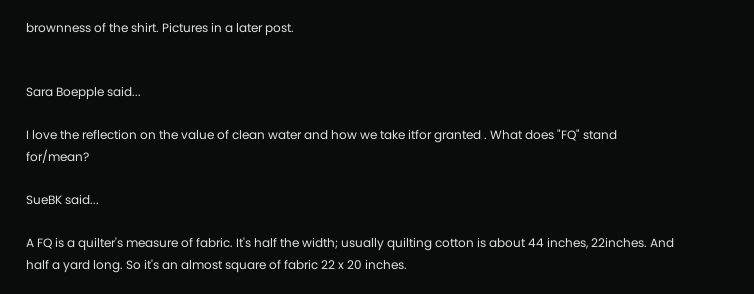brownness of the shirt. Pictures in a later post.


Sara Boepple said...

I love the reflection on the value of clean water and how we take itfor granted . What does "FQ" stand for/mean?

SueBK said...

A FQ is a quilter's measure of fabric. It's half the width; usually quilting cotton is about 44 inches, 22inches. And half a yard long. So it's an almost square of fabric 22 x 20 inches.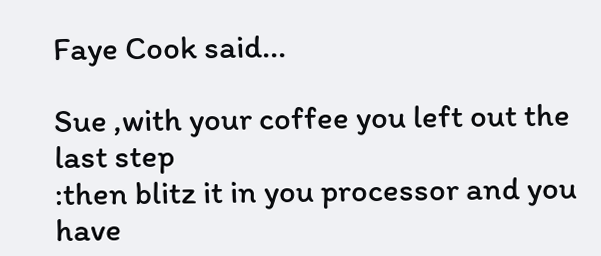Faye Cook said...

Sue ,with your coffee you left out the last step
:then blitz it in you processor and you have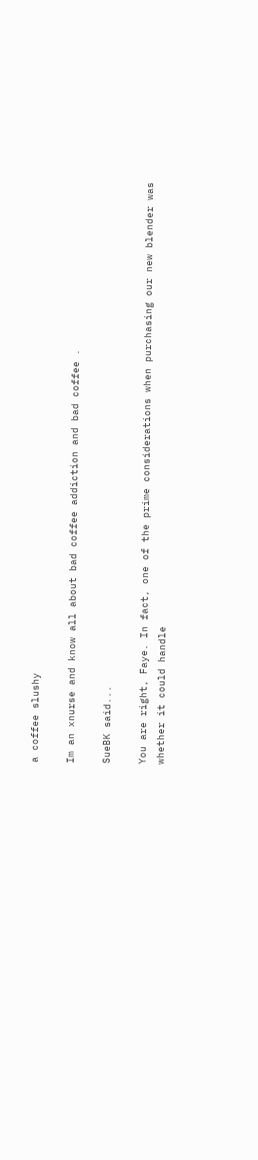a coffee slushy

Im an xnurse and know all about bad coffee addiction and bad coffee .

SueBK said...

You are right, Faye. In fact, one of the prime considerations when purchasing our new blender was whether it could handle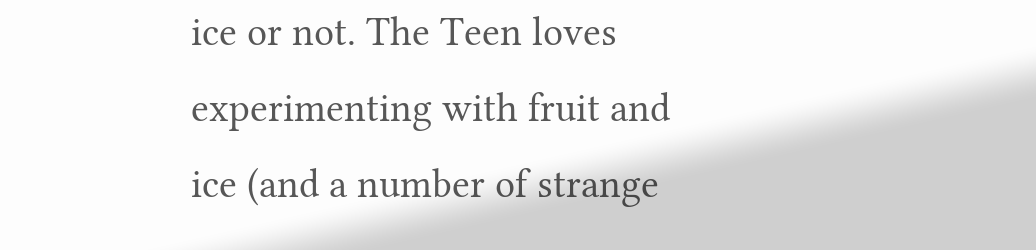ice or not. The Teen loves experimenting with fruit and ice (and a number of strange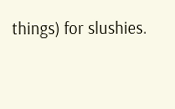things) for slushies.